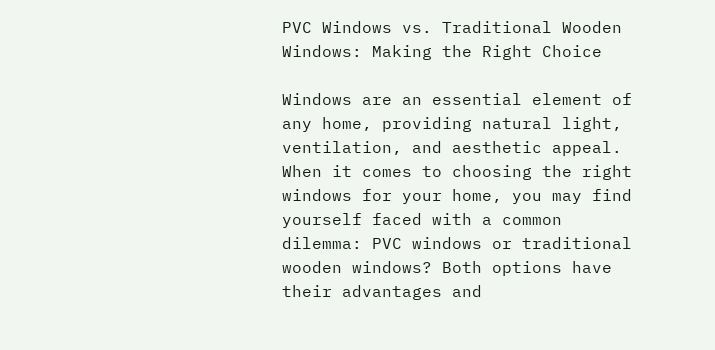PVC Windows vs. Traditional Wooden Windows: Making the Right Choice

Windows are an essential element of any home, providing natural light, ventilation, and aesthetic appeal. When it comes to choosing the right windows for your home, you may find yourself faced with a common dilemma: PVC windows or traditional wooden windows? Both options have their advantages and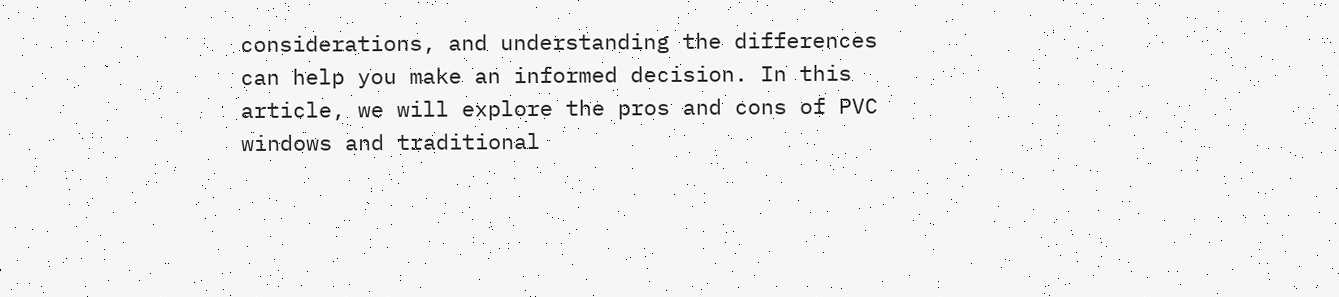considerations, and understanding the differences can help you make an informed decision. In this article, we will explore the pros and cons of PVC windows and traditional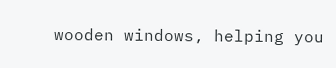wooden windows, helping you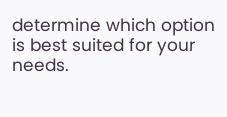determine which option is best suited for your needs.